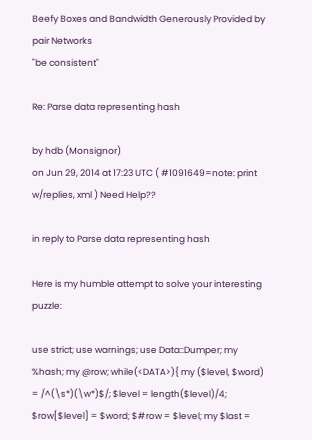Beefy Boxes and Bandwidth Generously Provided by pair Networks
"be consistent"

Re: Parse data representing hash

by hdb (Monsignor)
on Jun 29, 2014 at 17:23 UTC ( #1091649=note: print w/replies, xml ) Need Help??

in reply to Parse data representing hash

Here is my humble attempt to solve your interesting puzzle:

use strict; use warnings; use Data::Dumper; my %hash; my @row; while(<DATA>){ my ($level, $word) = /^(\s*)(\w*)$/; $level = length($level)/4; $row[$level] = $word; $#row = $level; my $last =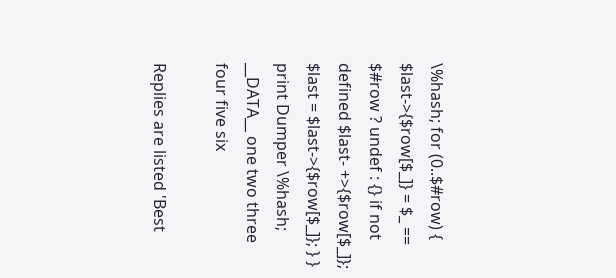\%hash; for (0..$#row) { $last->{$row[$_]} = $_ == $#row ? undef : {} if not defined $last- +>{$row[$_]}; $last = $last->{$row[$_]}; } } print Dumper \%hash; __DATA__ one two three four five six

Replies are listed 'Best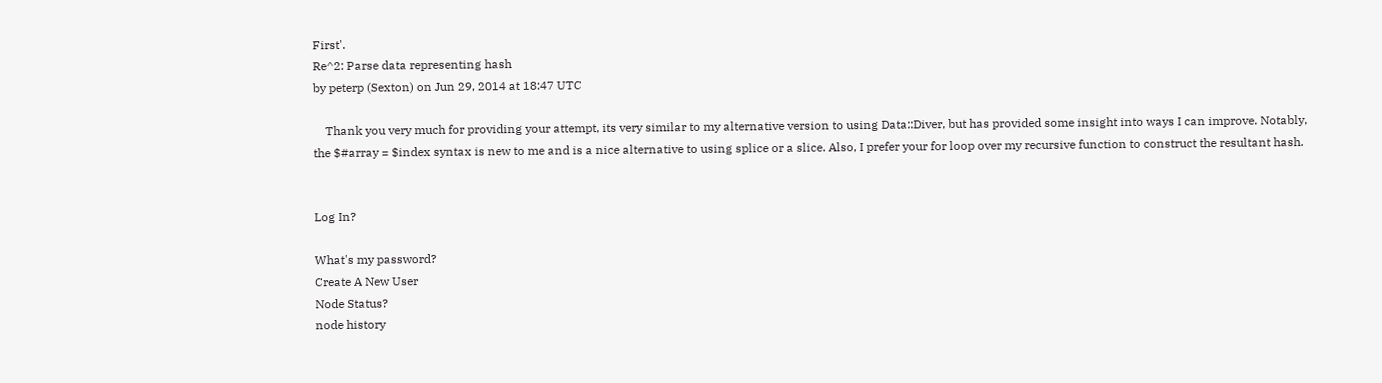First'.
Re^2: Parse data representing hash
by peterp (Sexton) on Jun 29, 2014 at 18:47 UTC

    Thank you very much for providing your attempt, its very similar to my alternative version to using Data::Diver, but has provided some insight into ways I can improve. Notably, the $#array = $index syntax is new to me and is a nice alternative to using splice or a slice. Also, I prefer your for loop over my recursive function to construct the resultant hash.


Log In?

What's my password?
Create A New User
Node Status?
node history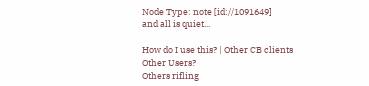Node Type: note [id://1091649]
and all is quiet...

How do I use this? | Other CB clients
Other Users?
Others rifling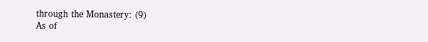through the Monastery: (9)
As of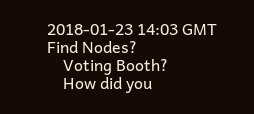2018-01-23 14:03 GMT
Find Nodes?
    Voting Booth?
    How did you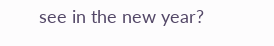see in the new year?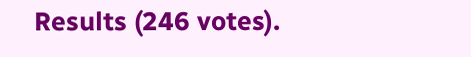Results (246 votes).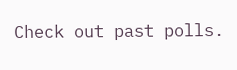Check out past polls.